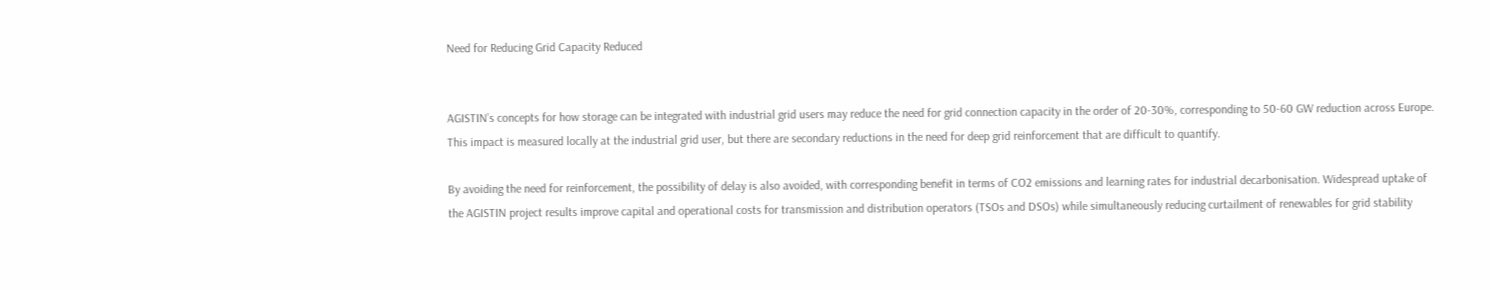Need for Reducing Grid Capacity Reduced


AGISTIN’s concepts for how storage can be integrated with industrial grid users may reduce the need for grid connection capacity in the order of 20-30%, corresponding to 50-60 GW reduction across Europe. This impact is measured locally at the industrial grid user, but there are secondary reductions in the need for deep grid reinforcement that are difficult to quantify.

By avoiding the need for reinforcement, the possibility of delay is also avoided, with corresponding benefit in terms of CO2 emissions and learning rates for industrial decarbonisation. Widespread uptake of the AGISTIN project results improve capital and operational costs for transmission and distribution operators (TSOs and DSOs) while simultaneously reducing curtailment of renewables for grid stability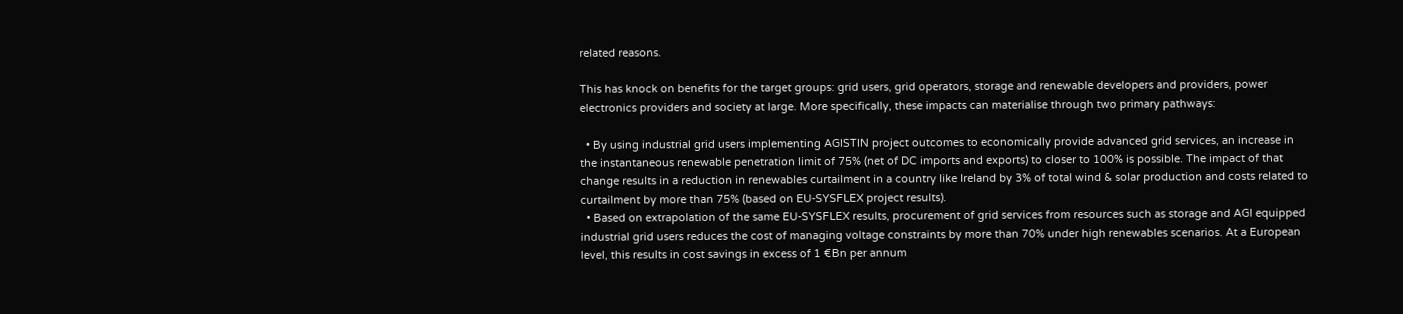related reasons.

This has knock on benefits for the target groups: grid users, grid operators, storage and renewable developers and providers, power electronics providers and society at large. More specifically, these impacts can materialise through two primary pathways:

  • By using industrial grid users implementing AGISTIN project outcomes to economically provide advanced grid services, an increase in the instantaneous renewable penetration limit of 75% (net of DC imports and exports) to closer to 100% is possible. The impact of that change results in a reduction in renewables curtailment in a country like Ireland by 3% of total wind & solar production and costs related to curtailment by more than 75% (based on EU-SYSFLEX project results).
  • Based on extrapolation of the same EU-SYSFLEX results, procurement of grid services from resources such as storage and AGI equipped industrial grid users reduces the cost of managing voltage constraints by more than 70% under high renewables scenarios. At a European level, this results in cost savings in excess of 1 €Bn per annum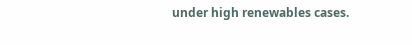under high renewables cases.